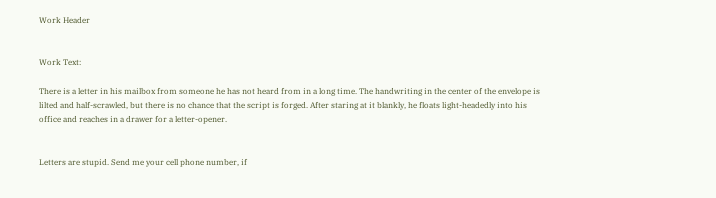Work Header


Work Text:

There is a letter in his mailbox from someone he has not heard from in a long time. The handwriting in the center of the envelope is lilted and half-scrawled, but there is no chance that the script is forged. After staring at it blankly, he floats light-headedly into his office and reaches in a drawer for a letter-opener.


Letters are stupid. Send me your cell phone number, if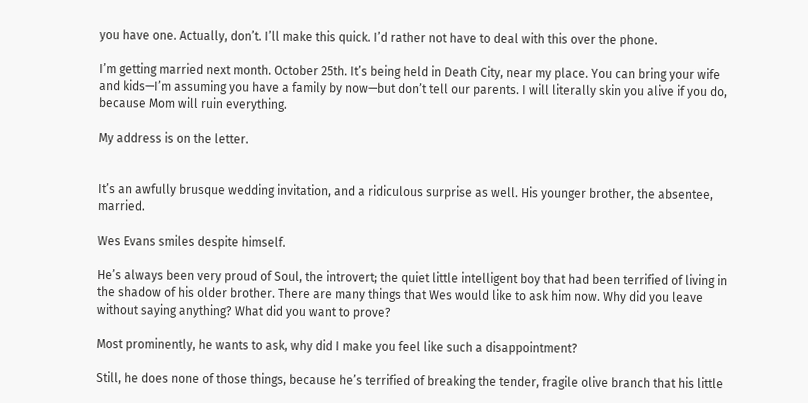you have one. Actually, don’t. I’ll make this quick. I’d rather not have to deal with this over the phone.

I’m getting married next month. October 25th. It’s being held in Death City, near my place. You can bring your wife and kids—I’m assuming you have a family by now—but don’t tell our parents. I will literally skin you alive if you do, because Mom will ruin everything.

My address is on the letter.


It’s an awfully brusque wedding invitation, and a ridiculous surprise as well. His younger brother, the absentee, married.

Wes Evans smiles despite himself.

He’s always been very proud of Soul, the introvert; the quiet little intelligent boy that had been terrified of living in the shadow of his older brother. There are many things that Wes would like to ask him now. Why did you leave without saying anything? What did you want to prove?

Most prominently, he wants to ask, why did I make you feel like such a disappointment?

Still, he does none of those things, because he’s terrified of breaking the tender, fragile olive branch that his little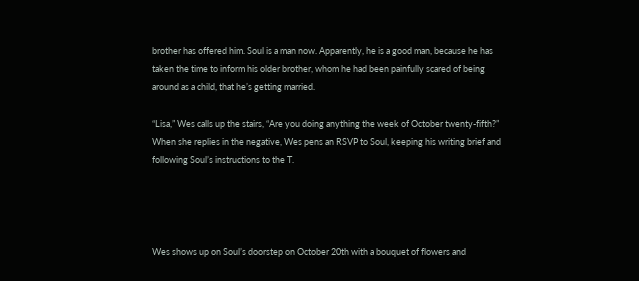brother has offered him. Soul is a man now. Apparently, he is a good man, because he has taken the time to inform his older brother, whom he had been painfully scared of being around as a child, that he’s getting married.

“Lisa,” Wes calls up the stairs, “Are you doing anything the week of October twenty-fifth?” When she replies in the negative, Wes pens an RSVP to Soul, keeping his writing brief and following Soul’s instructions to the T.




Wes shows up on Soul’s doorstep on October 20th with a bouquet of flowers and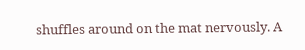shuffles around on the mat nervously. A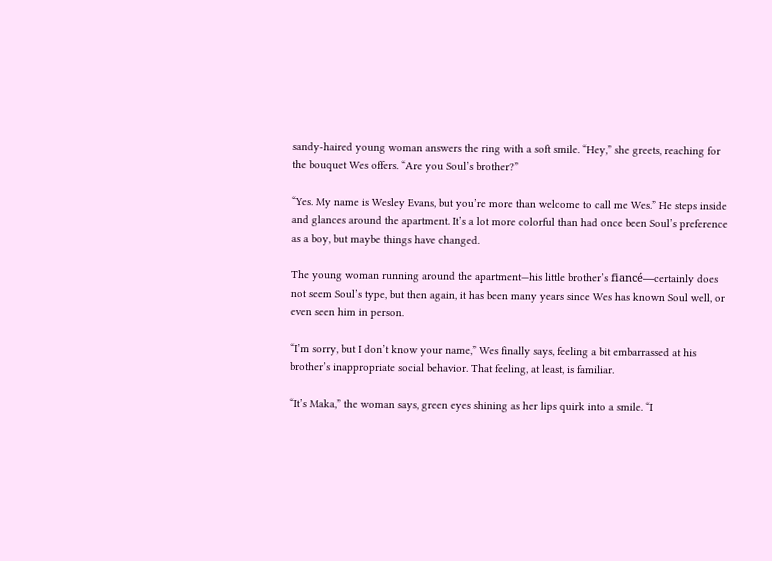sandy-haired young woman answers the ring with a soft smile. “Hey,” she greets, reaching for the bouquet Wes offers. “Are you Soul’s brother?”

“Yes. My name is Wesley Evans, but you’re more than welcome to call me Wes.” He steps inside and glances around the apartment. It’s a lot more colorful than had once been Soul’s preference as a boy, but maybe things have changed.

The young woman running around the apartment—his little brother’s fiancé—certainly does not seem Soul’s type, but then again, it has been many years since Wes has known Soul well, or even seen him in person.

“I’m sorry, but I don’t know your name,” Wes finally says, feeling a bit embarrassed at his brother’s inappropriate social behavior. That feeling, at least, is familiar.

“It’s Maka,” the woman says, green eyes shining as her lips quirk into a smile. “I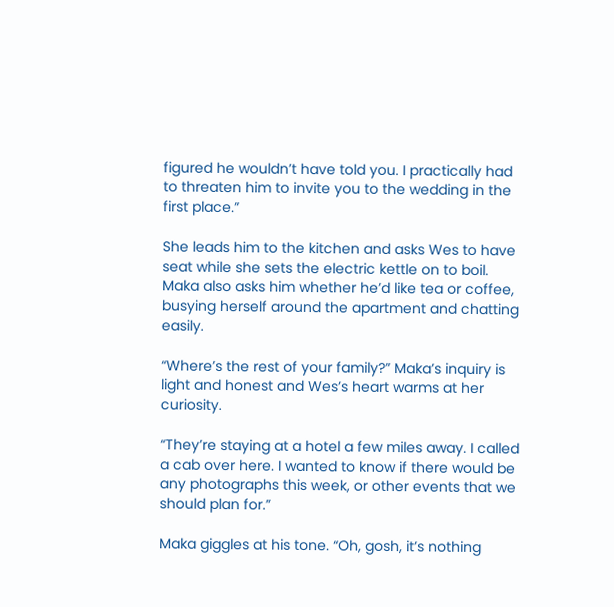figured he wouldn’t have told you. I practically had to threaten him to invite you to the wedding in the first place.”

She leads him to the kitchen and asks Wes to have seat while she sets the electric kettle on to boil. Maka also asks him whether he’d like tea or coffee, busying herself around the apartment and chatting easily.

“Where’s the rest of your family?” Maka’s inquiry is light and honest and Wes’s heart warms at her curiosity.

“They’re staying at a hotel a few miles away. I called a cab over here. I wanted to know if there would be any photographs this week, or other events that we should plan for.”

Maka giggles at his tone. “Oh, gosh, it’s nothing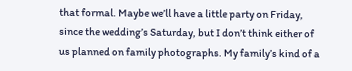that formal. Maybe we’ll have a little party on Friday, since the wedding’s Saturday, but I don’t think either of us planned on family photographs. My family’s kind of a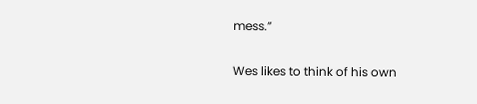mess.”

Wes likes to think of his own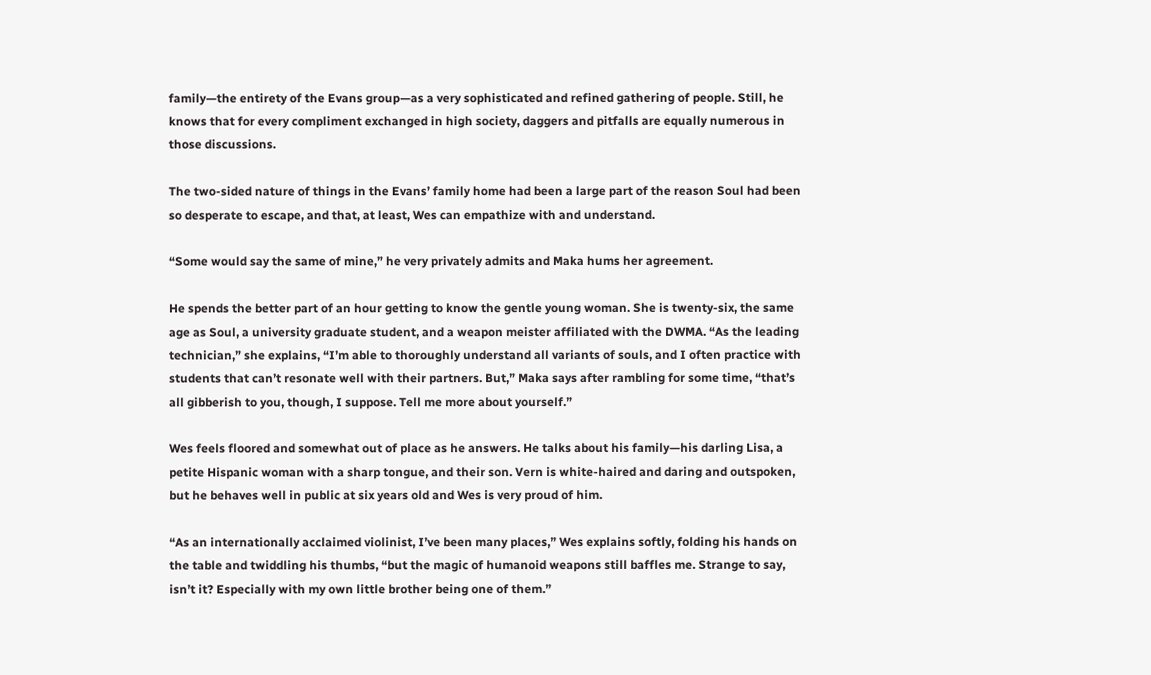family—the entirety of the Evans group—as a very sophisticated and refined gathering of people. Still, he knows that for every compliment exchanged in high society, daggers and pitfalls are equally numerous in those discussions.

The two-sided nature of things in the Evans’ family home had been a large part of the reason Soul had been so desperate to escape, and that, at least, Wes can empathize with and understand.

“Some would say the same of mine,” he very privately admits and Maka hums her agreement.

He spends the better part of an hour getting to know the gentle young woman. She is twenty-six, the same age as Soul, a university graduate student, and a weapon meister affiliated with the DWMA. “As the leading technician,” she explains, “I’m able to thoroughly understand all variants of souls, and I often practice with students that can’t resonate well with their partners. But,” Maka says after rambling for some time, “that’s all gibberish to you, though, I suppose. Tell me more about yourself.”

Wes feels floored and somewhat out of place as he answers. He talks about his family—his darling Lisa, a petite Hispanic woman with a sharp tongue, and their son. Vern is white-haired and daring and outspoken, but he behaves well in public at six years old and Wes is very proud of him.

“As an internationally acclaimed violinist, I’ve been many places,” Wes explains softly, folding his hands on the table and twiddling his thumbs, “but the magic of humanoid weapons still baffles me. Strange to say, isn’t it? Especially with my own little brother being one of them.”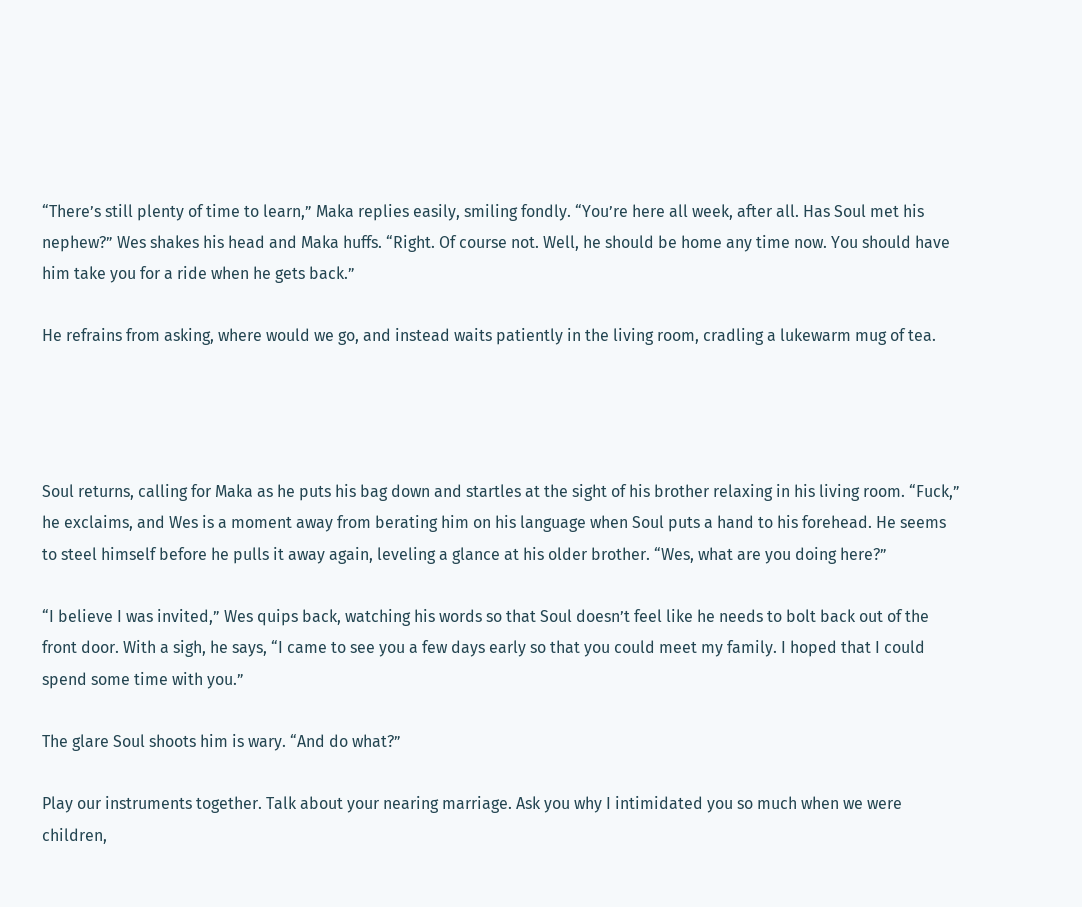“There’s still plenty of time to learn,” Maka replies easily, smiling fondly. “You’re here all week, after all. Has Soul met his nephew?” Wes shakes his head and Maka huffs. “Right. Of course not. Well, he should be home any time now. You should have him take you for a ride when he gets back.”

He refrains from asking, where would we go, and instead waits patiently in the living room, cradling a lukewarm mug of tea.




Soul returns, calling for Maka as he puts his bag down and startles at the sight of his brother relaxing in his living room. “Fuck,” he exclaims, and Wes is a moment away from berating him on his language when Soul puts a hand to his forehead. He seems to steel himself before he pulls it away again, leveling a glance at his older brother. “Wes, what are you doing here?”

“I believe I was invited,” Wes quips back, watching his words so that Soul doesn’t feel like he needs to bolt back out of the front door. With a sigh, he says, “I came to see you a few days early so that you could meet my family. I hoped that I could spend some time with you.”

The glare Soul shoots him is wary. “And do what?”

Play our instruments together. Talk about your nearing marriage. Ask you why I intimidated you so much when we were children,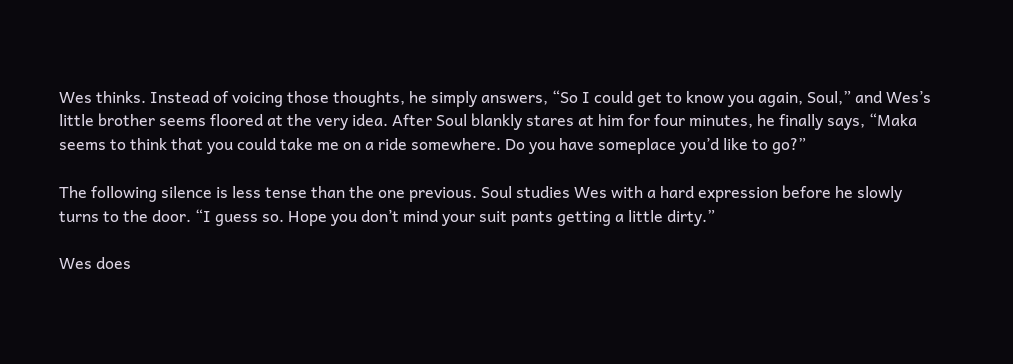Wes thinks. Instead of voicing those thoughts, he simply answers, “So I could get to know you again, Soul,” and Wes’s little brother seems floored at the very idea. After Soul blankly stares at him for four minutes, he finally says, “Maka seems to think that you could take me on a ride somewhere. Do you have someplace you’d like to go?”

The following silence is less tense than the one previous. Soul studies Wes with a hard expression before he slowly turns to the door. “I guess so. Hope you don’t mind your suit pants getting a little dirty.”

Wes does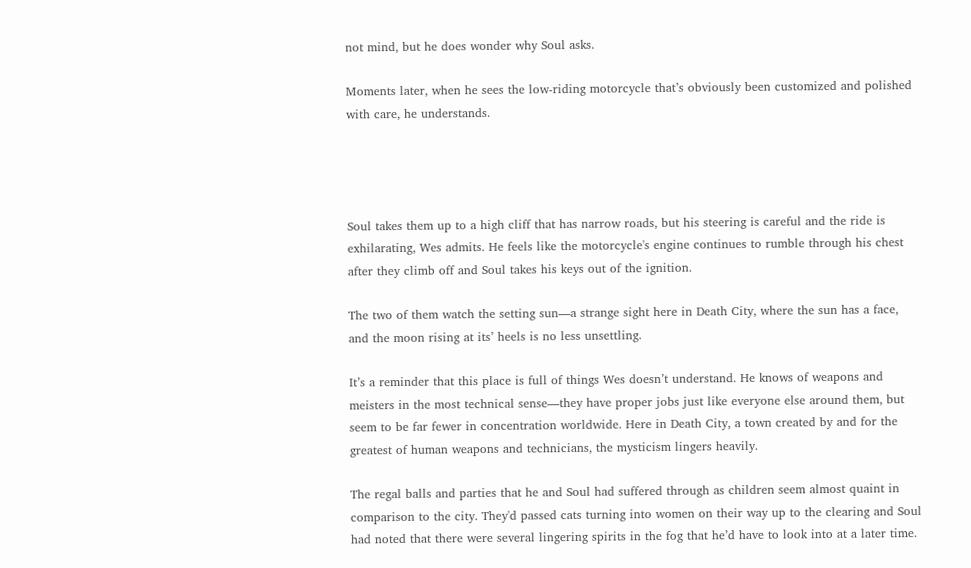not mind, but he does wonder why Soul asks.

Moments later, when he sees the low-riding motorcycle that’s obviously been customized and polished with care, he understands.




Soul takes them up to a high cliff that has narrow roads, but his steering is careful and the ride is exhilarating, Wes admits. He feels like the motorcycle's engine continues to rumble through his chest after they climb off and Soul takes his keys out of the ignition.

The two of them watch the setting sun—a strange sight here in Death City, where the sun has a face, and the moon rising at its’ heels is no less unsettling.

It’s a reminder that this place is full of things Wes doesn’t understand. He knows of weapons and meisters in the most technical sense—they have proper jobs just like everyone else around them, but seem to be far fewer in concentration worldwide. Here in Death City, a town created by and for the greatest of human weapons and technicians, the mysticism lingers heavily.

The regal balls and parties that he and Soul had suffered through as children seem almost quaint in comparison to the city. They'd passed cats turning into women on their way up to the clearing and Soul had noted that there were several lingering spirits in the fog that he’d have to look into at a later time.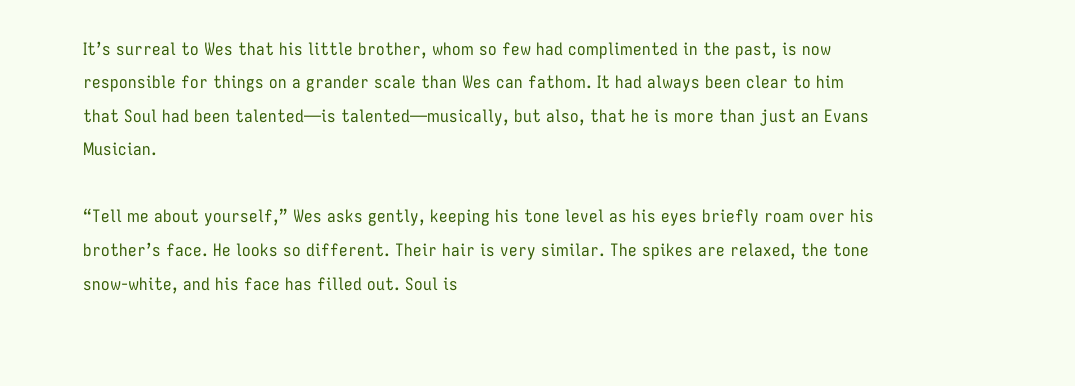It’s surreal to Wes that his little brother, whom so few had complimented in the past, is now responsible for things on a grander scale than Wes can fathom. It had always been clear to him that Soul had been talented—is talented—musically, but also, that he is more than just an Evans Musician.

“Tell me about yourself,” Wes asks gently, keeping his tone level as his eyes briefly roam over his brother’s face. He looks so different. Their hair is very similar. The spikes are relaxed, the tone snow-white, and his face has filled out. Soul is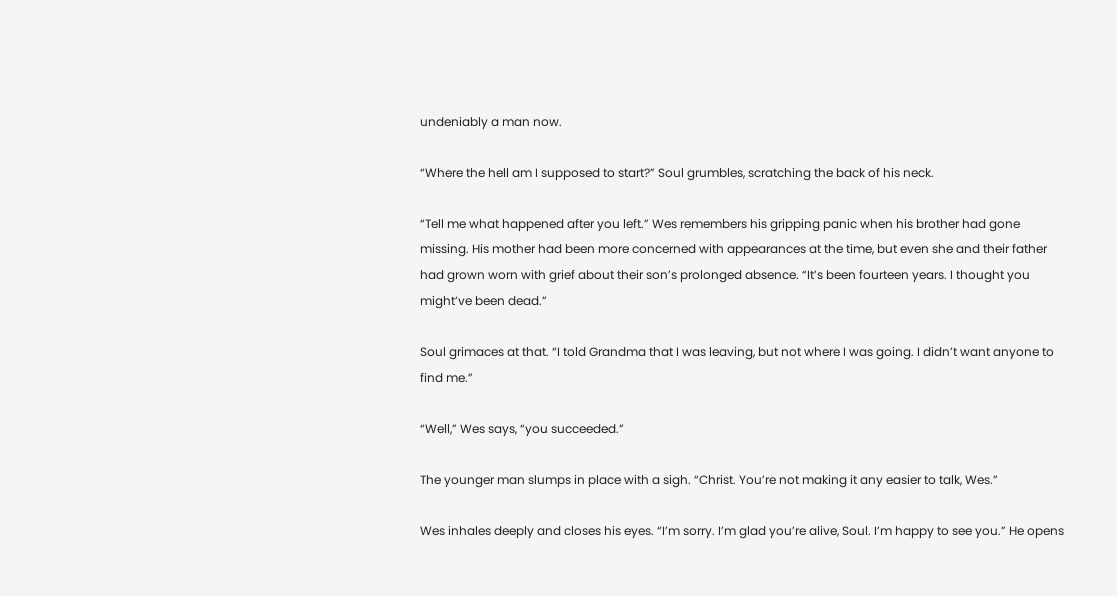undeniably a man now.

“Where the hell am I supposed to start?” Soul grumbles, scratching the back of his neck.

“Tell me what happened after you left.” Wes remembers his gripping panic when his brother had gone missing. His mother had been more concerned with appearances at the time, but even she and their father had grown worn with grief about their son’s prolonged absence. “It’s been fourteen years. I thought you might’ve been dead.”

Soul grimaces at that. “I told Grandma that I was leaving, but not where I was going. I didn’t want anyone to find me.”

“Well,” Wes says, “you succeeded.”

The younger man slumps in place with a sigh. “Christ. You’re not making it any easier to talk, Wes.”

Wes inhales deeply and closes his eyes. “I’m sorry. I’m glad you’re alive, Soul. I’m happy to see you.” He opens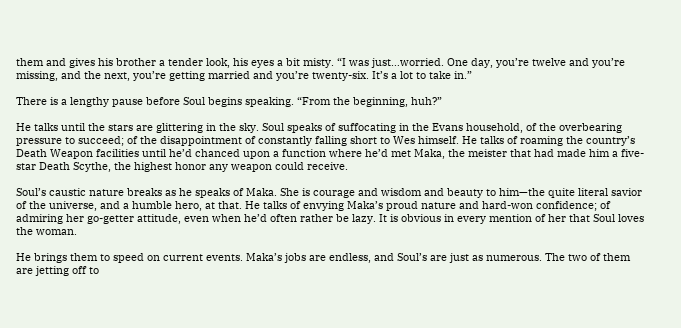them and gives his brother a tender look, his eyes a bit misty. “I was just…worried. One day, you’re twelve and you’re missing, and the next, you’re getting married and you’re twenty-six. It’s a lot to take in.”

There is a lengthy pause before Soul begins speaking. “From the beginning, huh?”

He talks until the stars are glittering in the sky. Soul speaks of suffocating in the Evans household, of the overbearing pressure to succeed; of the disappointment of constantly falling short to Wes himself. He talks of roaming the country’s Death Weapon facilities until he’d chanced upon a function where he’d met Maka, the meister that had made him a five-star Death Scythe, the highest honor any weapon could receive.

Soul’s caustic nature breaks as he speaks of Maka. She is courage and wisdom and beauty to him—the quite literal savior of the universe, and a humble hero, at that. He talks of envying Maka’s proud nature and hard-won confidence; of admiring her go-getter attitude, even when he’d often rather be lazy. It is obvious in every mention of her that Soul loves the woman.

He brings them to speed on current events. Maka’s jobs are endless, and Soul’s are just as numerous. The two of them are jetting off to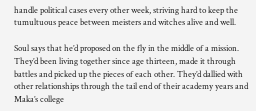handle political cases every other week, striving hard to keep the tumultuous peace between meisters and witches alive and well.

Soul says that he’d proposed on the fly in the middle of a mission. They’d been living together since age thirteen, made it through battles and picked up the pieces of each other. They’d dallied with other relationships through the tail end of their academy years and Maka’s college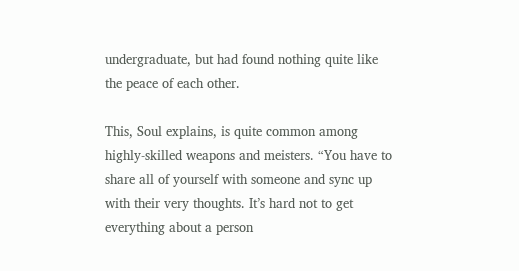undergraduate, but had found nothing quite like the peace of each other.

This, Soul explains, is quite common among highly-skilled weapons and meisters. “You have to share all of yourself with someone and sync up with their very thoughts. It’s hard not to get everything about a person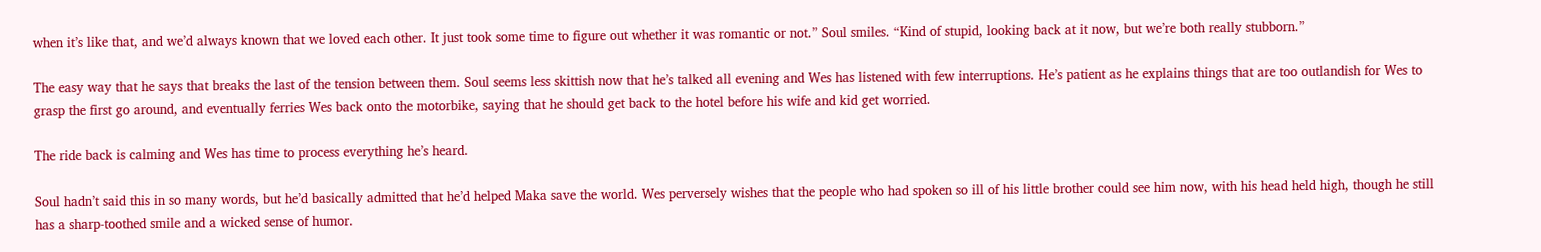when it’s like that, and we’d always known that we loved each other. It just took some time to figure out whether it was romantic or not.” Soul smiles. “Kind of stupid, looking back at it now, but we’re both really stubborn.”

The easy way that he says that breaks the last of the tension between them. Soul seems less skittish now that he’s talked all evening and Wes has listened with few interruptions. He’s patient as he explains things that are too outlandish for Wes to grasp the first go around, and eventually ferries Wes back onto the motorbike, saying that he should get back to the hotel before his wife and kid get worried.

The ride back is calming and Wes has time to process everything he’s heard.

Soul hadn’t said this in so many words, but he’d basically admitted that he’d helped Maka save the world. Wes perversely wishes that the people who had spoken so ill of his little brother could see him now, with his head held high, though he still has a sharp-toothed smile and a wicked sense of humor.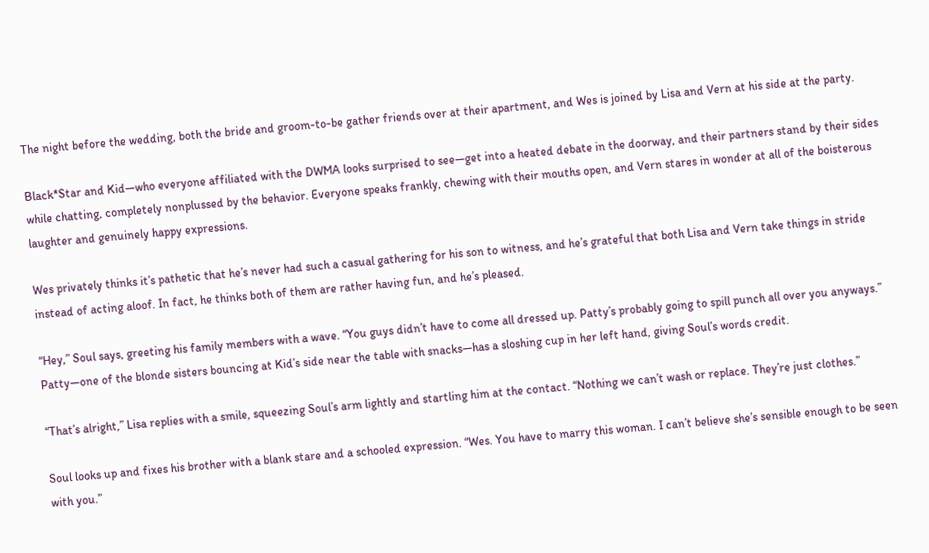The night before the wedding, both the bride and groom-to-be gather friends over at their apartment, and Wes is joined by Lisa and Vern at his side at the party.

Black*Star and Kid—who everyone affiliated with the DWMA looks surprised to see—get into a heated debate in the doorway, and their partners stand by their sides while chatting, completely nonplussed by the behavior. Everyone speaks frankly, chewing with their mouths open, and Vern stares in wonder at all of the boisterous laughter and genuinely happy expressions.

Wes privately thinks it’s pathetic that he’s never had such a casual gathering for his son to witness, and he’s grateful that both Lisa and Vern take things in stride instead of acting aloof. In fact, he thinks both of them are rather having fun, and he’s pleased.

“Hey,” Soul says, greeting his family members with a wave. “You guys didn’t have to come all dressed up. Patty’s probably going to spill punch all over you anyways.” Patty—one of the blonde sisters bouncing at Kid’s side near the table with snacks—has a sloshing cup in her left hand, giving Soul’s words credit.

“That’s alright,” Lisa replies with a smile, squeezing Soul’s arm lightly and startling him at the contact. “Nothing we can’t wash or replace. They’re just clothes.”

Soul looks up and fixes his brother with a blank stare and a schooled expression. “Wes. You have to marry this woman. I can’t believe she’s sensible enough to be seen with you.”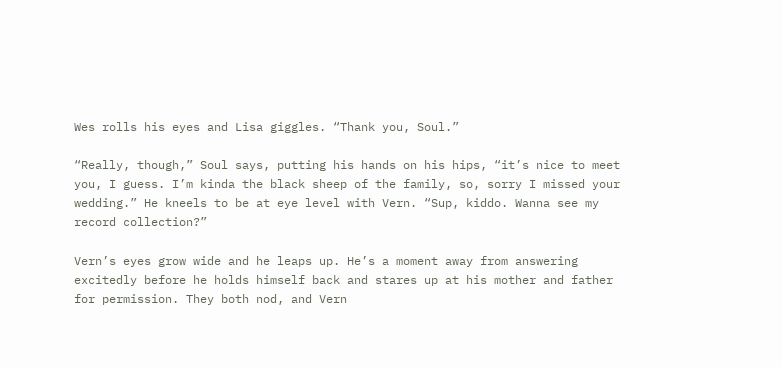Wes rolls his eyes and Lisa giggles. “Thank you, Soul.”

“Really, though,” Soul says, putting his hands on his hips, “it’s nice to meet you, I guess. I’m kinda the black sheep of the family, so, sorry I missed your wedding.” He kneels to be at eye level with Vern. “Sup, kiddo. Wanna see my record collection?”

Vern’s eyes grow wide and he leaps up. He’s a moment away from answering excitedly before he holds himself back and stares up at his mother and father for permission. They both nod, and Vern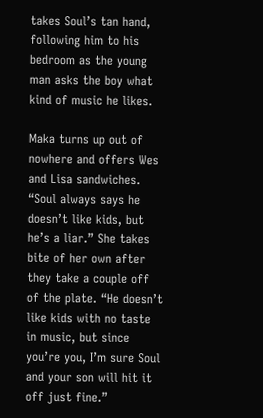takes Soul’s tan hand, following him to his bedroom as the young man asks the boy what kind of music he likes.

Maka turns up out of nowhere and offers Wes and Lisa sandwiches. “Soul always says he doesn’t like kids, but he’s a liar.” She takes bite of her own after they take a couple off of the plate. “He doesn’t like kids with no taste in music, but since you’re you, I’m sure Soul and your son will hit it off just fine.”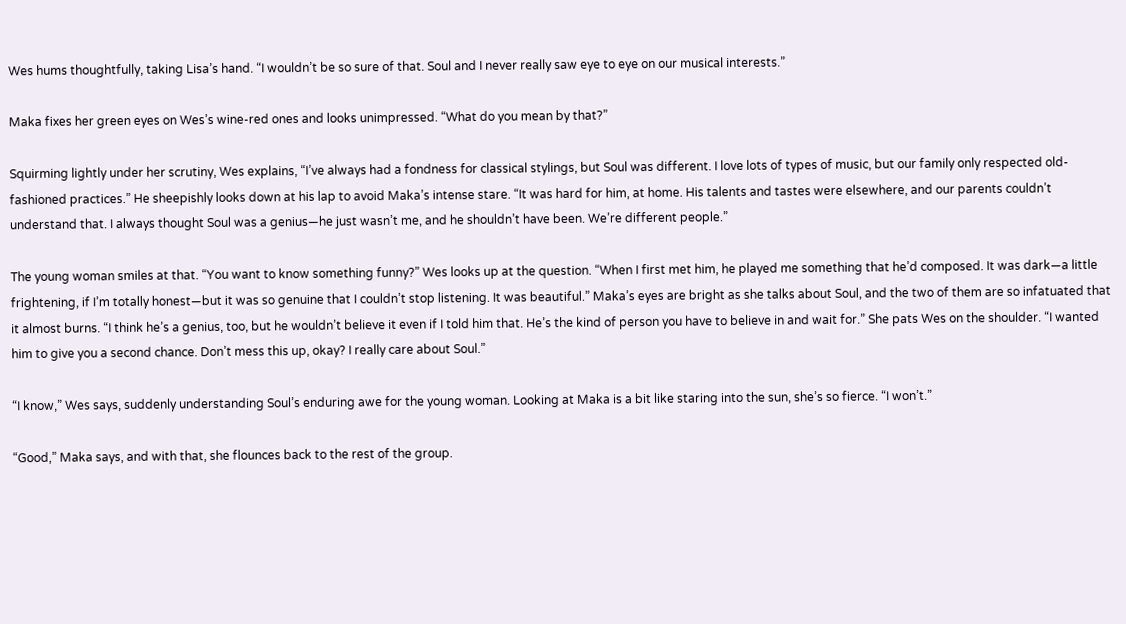Wes hums thoughtfully, taking Lisa’s hand. “I wouldn’t be so sure of that. Soul and I never really saw eye to eye on our musical interests.”

Maka fixes her green eyes on Wes’s wine-red ones and looks unimpressed. “What do you mean by that?”

Squirming lightly under her scrutiny, Wes explains, “I’ve always had a fondness for classical stylings, but Soul was different. I love lots of types of music, but our family only respected old-fashioned practices.” He sheepishly looks down at his lap to avoid Maka’s intense stare. “It was hard for him, at home. His talents and tastes were elsewhere, and our parents couldn’t understand that. I always thought Soul was a genius—he just wasn’t me, and he shouldn’t have been. We’re different people.”

The young woman smiles at that. “You want to know something funny?” Wes looks up at the question. “When I first met him, he played me something that he’d composed. It was dark—a little frightening, if I’m totally honest—but it was so genuine that I couldn’t stop listening. It was beautiful.” Maka’s eyes are bright as she talks about Soul, and the two of them are so infatuated that it almost burns. “I think he’s a genius, too, but he wouldn’t believe it even if I told him that. He’s the kind of person you have to believe in and wait for.” She pats Wes on the shoulder. “I wanted him to give you a second chance. Don’t mess this up, okay? I really care about Soul.”

“I know,” Wes says, suddenly understanding Soul’s enduring awe for the young woman. Looking at Maka is a bit like staring into the sun, she’s so fierce. “I won’t.”

“Good,” Maka says, and with that, she flounces back to the rest of the group.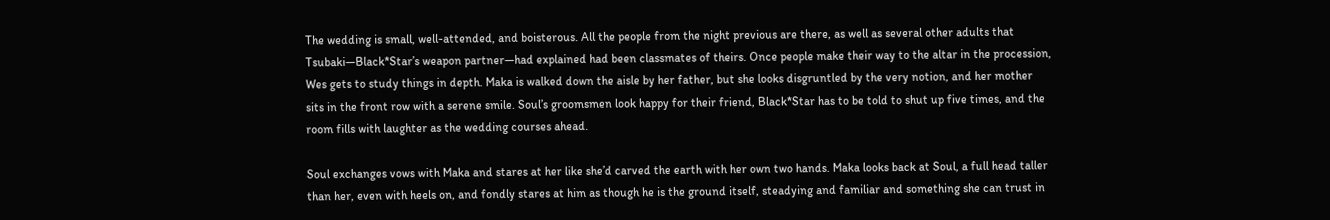The wedding is small, well-attended, and boisterous. All the people from the night previous are there, as well as several other adults that Tsubaki—Black*Star’s weapon partner—had explained had been classmates of theirs. Once people make their way to the altar in the procession, Wes gets to study things in depth. Maka is walked down the aisle by her father, but she looks disgruntled by the very notion, and her mother sits in the front row with a serene smile. Soul’s groomsmen look happy for their friend, Black*Star has to be told to shut up five times, and the room fills with laughter as the wedding courses ahead.

Soul exchanges vows with Maka and stares at her like she’d carved the earth with her own two hands. Maka looks back at Soul, a full head taller than her, even with heels on, and fondly stares at him as though he is the ground itself, steadying and familiar and something she can trust in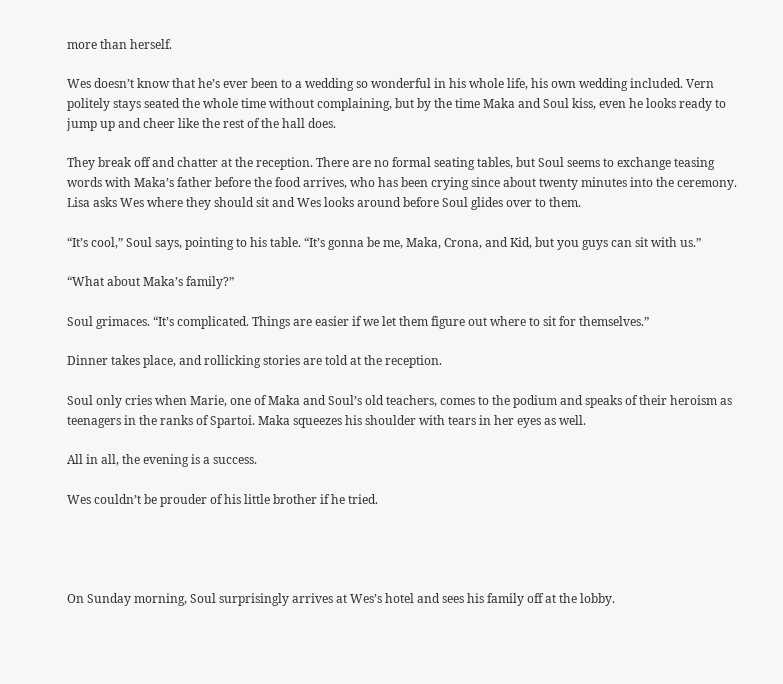more than herself.

Wes doesn’t know that he’s ever been to a wedding so wonderful in his whole life, his own wedding included. Vern politely stays seated the whole time without complaining, but by the time Maka and Soul kiss, even he looks ready to jump up and cheer like the rest of the hall does.

They break off and chatter at the reception. There are no formal seating tables, but Soul seems to exchange teasing words with Maka’s father before the food arrives, who has been crying since about twenty minutes into the ceremony. Lisa asks Wes where they should sit and Wes looks around before Soul glides over to them.

“It’s cool,” Soul says, pointing to his table. “It’s gonna be me, Maka, Crona, and Kid, but you guys can sit with us.”

“What about Maka’s family?”

Soul grimaces. “It’s complicated. Things are easier if we let them figure out where to sit for themselves.”

Dinner takes place, and rollicking stories are told at the reception.

Soul only cries when Marie, one of Maka and Soul’s old teachers, comes to the podium and speaks of their heroism as teenagers in the ranks of Spartoi. Maka squeezes his shoulder with tears in her eyes as well.

All in all, the evening is a success.

Wes couldn’t be prouder of his little brother if he tried.




On Sunday morning, Soul surprisingly arrives at Wes’s hotel and sees his family off at the lobby.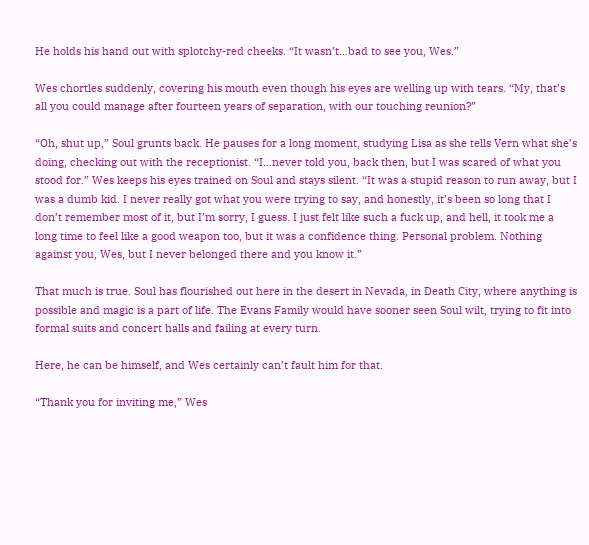He holds his hand out with splotchy-red cheeks. “It wasn’t…bad to see you, Wes.”

Wes chortles suddenly, covering his mouth even though his eyes are welling up with tears. “My, that’s all you could manage after fourteen years of separation, with our touching reunion?”

“Oh, shut up,” Soul grunts back. He pauses for a long moment, studying Lisa as she tells Vern what she’s doing, checking out with the receptionist. “I…never told you, back then, but I was scared of what you stood for.” Wes keeps his eyes trained on Soul and stays silent. “It was a stupid reason to run away, but I was a dumb kid. I never really got what you were trying to say, and honestly, it’s been so long that I don’t remember most of it, but I’m sorry, I guess. I just felt like such a fuck up, and hell, it took me a long time to feel like a good weapon too, but it was a confidence thing. Personal problem. Nothing against you, Wes, but I never belonged there and you know it.”

That much is true. Soul has flourished out here in the desert in Nevada, in Death City, where anything is possible and magic is a part of life. The Evans Family would have sooner seen Soul wilt, trying to fit into formal suits and concert halls and failing at every turn.

Here, he can be himself, and Wes certainly can’t fault him for that.

“Thank you for inviting me,” Wes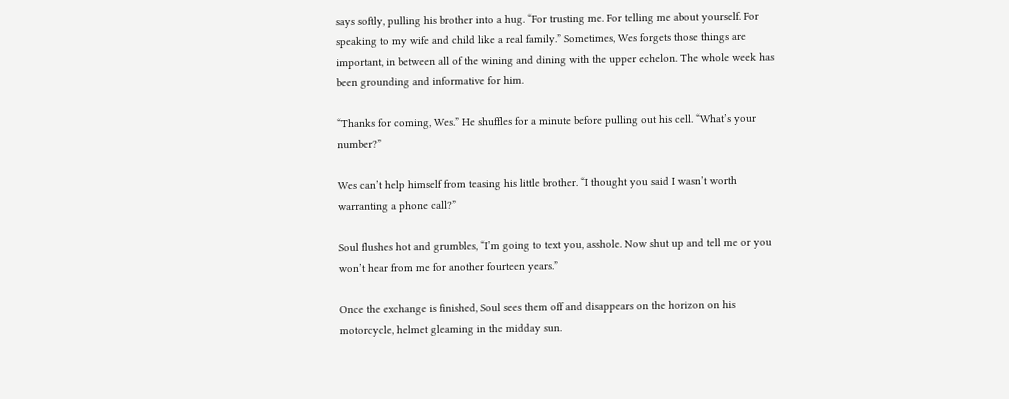says softly, pulling his brother into a hug. “For trusting me. For telling me about yourself. For speaking to my wife and child like a real family.” Sometimes, Wes forgets those things are important, in between all of the wining and dining with the upper echelon. The whole week has been grounding and informative for him.

“Thanks for coming, Wes.” He shuffles for a minute before pulling out his cell. “What’s your number?”

Wes can’t help himself from teasing his little brother. “I thought you said I wasn’t worth warranting a phone call?”

Soul flushes hot and grumbles, “I’m going to text you, asshole. Now shut up and tell me or you won’t hear from me for another fourteen years.”

Once the exchange is finished, Soul sees them off and disappears on the horizon on his motorcycle, helmet gleaming in the midday sun.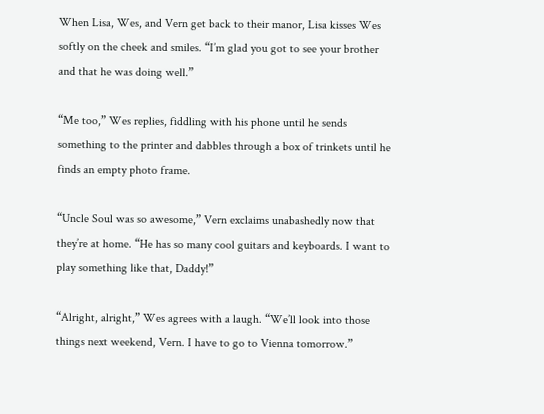When Lisa, Wes, and Vern get back to their manor, Lisa kisses Wes softly on the cheek and smiles. “I’m glad you got to see your brother and that he was doing well.”

“Me too,” Wes replies, fiddling with his phone until he sends something to the printer and dabbles through a box of trinkets until he finds an empty photo frame.

“Uncle Soul was so awesome,” Vern exclaims unabashedly now that they’re at home. “He has so many cool guitars and keyboards. I want to play something like that, Daddy!”

“Alright, alright,” Wes agrees with a laugh. “We’ll look into those things next weekend, Vern. I have to go to Vienna tomorrow.”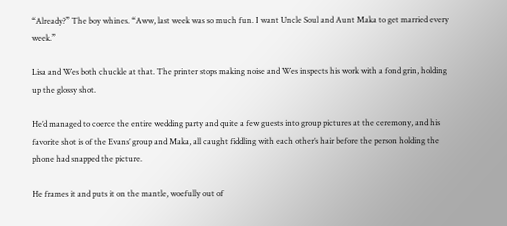“Already?” The boy whines. “Aww, last week was so much fun. I want Uncle Soul and Aunt Maka to get married every week.”

Lisa and Wes both chuckle at that. The printer stops making noise and Wes inspects his work with a fond grin, holding up the glossy shot.

He’d managed to coerce the entire wedding party and quite a few guests into group pictures at the ceremony, and his favorite shot is of the Evans’ group and Maka, all caught fiddling with each other’s hair before the person holding the phone had snapped the picture.

He frames it and puts it on the mantle, woefully out of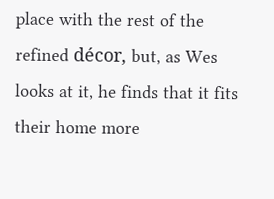place with the rest of the refined décor, but, as Wes looks at it, he finds that it fits their home more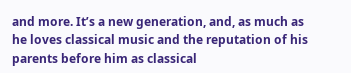and more. It’s a new generation, and, as much as he loves classical music and the reputation of his parents before him as classical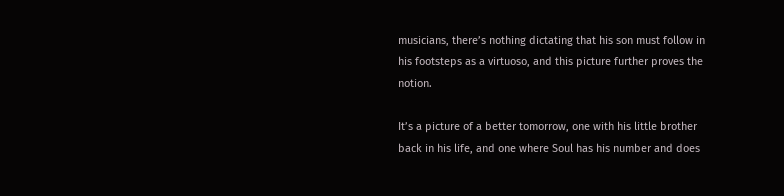musicians, there’s nothing dictating that his son must follow in his footsteps as a virtuoso, and this picture further proves the notion.

It’s a picture of a better tomorrow, one with his little brother back in his life, and one where Soul has his number and does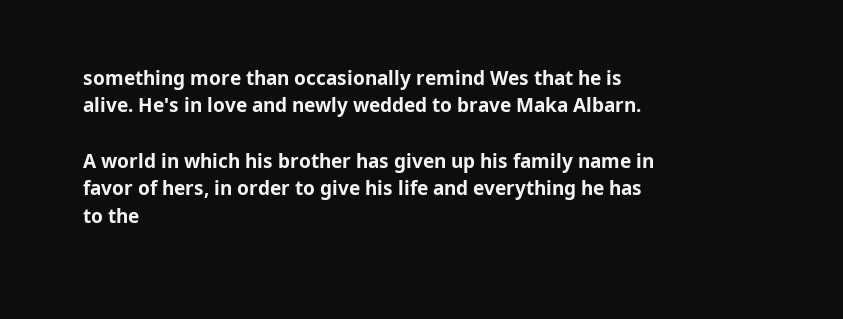something more than occasionally remind Wes that he is alive. He's in love and newly wedded to brave Maka Albarn.

A world in which his brother has given up his family name in favor of hers, in order to give his life and everything he has to the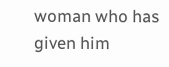woman who has given him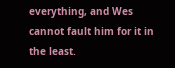everything, and Wes cannot fault him for it in the least.